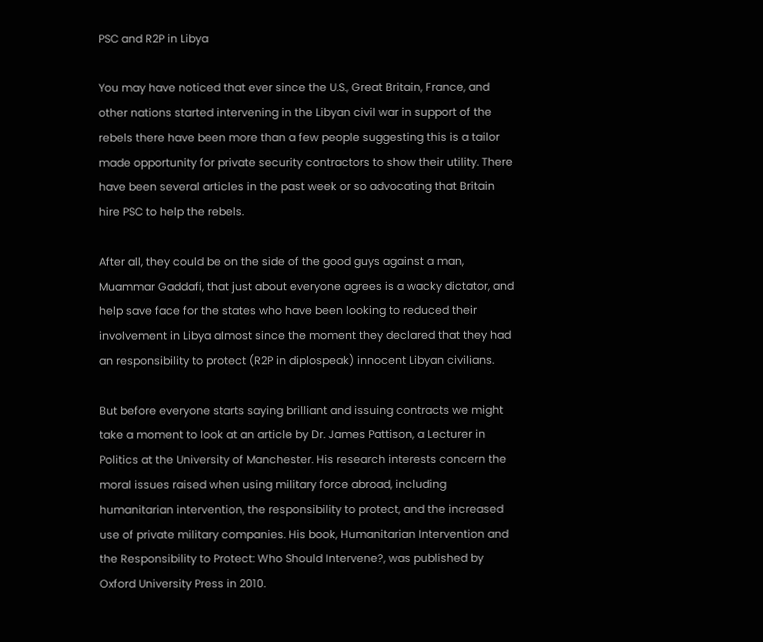PSC and R2P in Libya

You may have noticed that ever since the U.S., Great Britain, France, and other nations started intervening in the Libyan civil war in support of the rebels there have been more than a few people suggesting this is a tailor made opportunity for private security contractors to show their utility. There have been several articles in the past week or so advocating that Britain hire PSC to help the rebels.

After all, they could be on the side of the good guys against a man, Muammar Gaddafi, that just about everyone agrees is a wacky dictator, and help save face for the states who have been looking to reduced their involvement in Libya almost since the moment they declared that they had an responsibility to protect (R2P in diplospeak) innocent Libyan civilians.

But before everyone starts saying brilliant and issuing contracts we might take a moment to look at an article by Dr. James Pattison, a Lecturer in Politics at the University of Manchester. His research interests concern the moral issues raised when using military force abroad, including humanitarian intervention, the responsibility to protect, and the increased use of private military companies. His book, Humanitarian Intervention and the Responsibility to Protect: Who Should Intervene?, was published by Oxford University Press in 2010.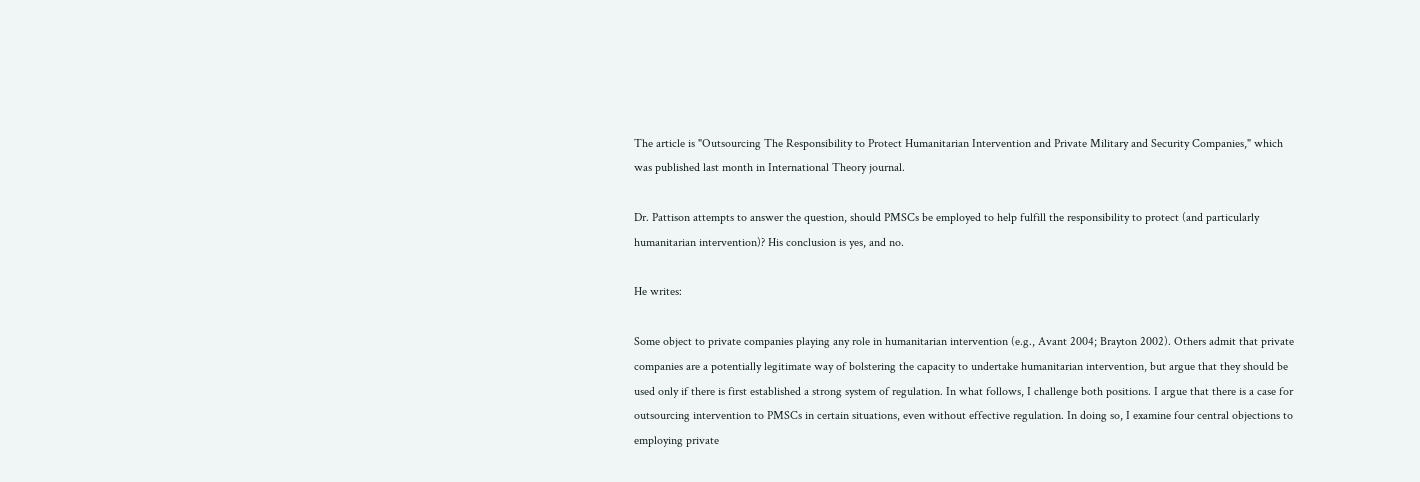The article is "Outsourcing The Responsibility to Protect Humanitarian Intervention and Private Military and Security Companies," which was published last month in International Theory journal.

Dr. Pattison attempts to answer the question, should PMSCs be employed to help fulfill the responsibility to protect (and particularly humanitarian intervention)? His conclusion is yes, and no.

He writes:

Some object to private companies playing any role in humanitarian intervention (e.g., Avant 2004; Brayton 2002). Others admit that private companies are a potentially legitimate way of bolstering the capacity to undertake humanitarian intervention, but argue that they should be used only if there is first established a strong system of regulation. In what follows, I challenge both positions. I argue that there is a case for outsourcing intervention to PMSCs in certain situations, even without effective regulation. In doing so, I examine four central objections to employing private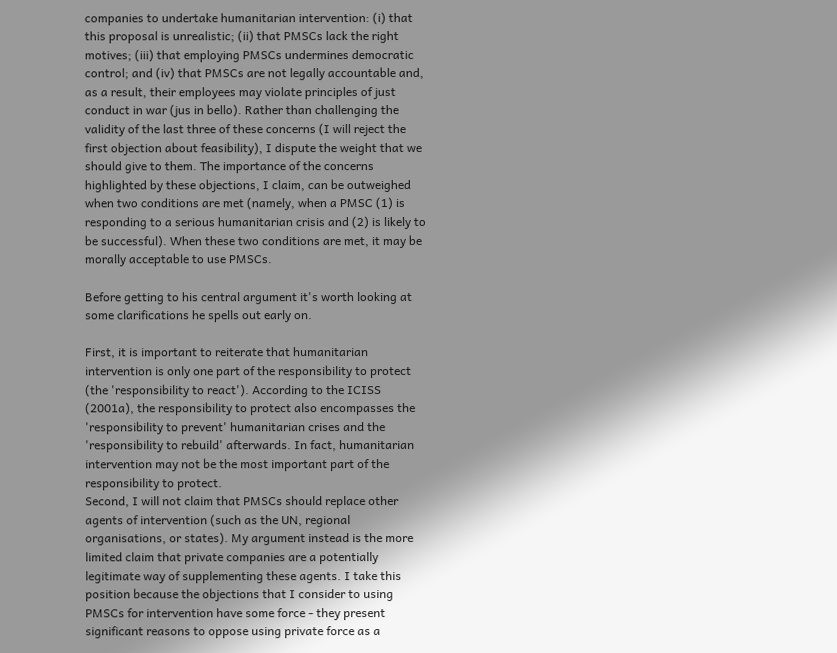companies to undertake humanitarian intervention: (i) that this proposal is unrealistic; (ii) that PMSCs lack the right motives; (iii) that employing PMSCs undermines democratic control; and (iv) that PMSCs are not legally accountable and, as a result, their employees may violate principles of just conduct in war (jus in bello). Rather than challenging the validity of the last three of these concerns (I will reject the first objection about feasibility), I dispute the weight that we should give to them. The importance of the concerns highlighted by these objections, I claim, can be outweighed when two conditions are met (namely, when a PMSC (1) is responding to a serious humanitarian crisis and (2) is likely to be successful). When these two conditions are met, it may be morally acceptable to use PMSCs.

Before getting to his central argument it's worth looking at some clarifications he spells out early on.

First, it is important to reiterate that humanitarian intervention is only one part of the responsibility to protect (the 'responsibility to react'). According to the ICISS (2001a), the responsibility to protect also encompasses the 'responsibility to prevent' humanitarian crises and the 'responsibility to rebuild' afterwards. In fact, humanitarian intervention may not be the most important part of the responsibility to protect.
Second, I will not claim that PMSCs should replace other agents of intervention (such as the UN, regional organisations, or states). My argument instead is the more limited claim that private companies are a potentially legitimate way of supplementing these agents. I take this position because the objections that I consider to using PMSCs for intervention have some force - they present significant reasons to oppose using private force as a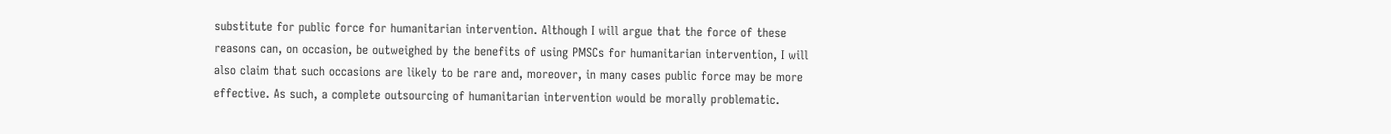substitute for public force for humanitarian intervention. Although I will argue that the force of these reasons can, on occasion, be outweighed by the benefits of using PMSCs for humanitarian intervention, I will also claim that such occasions are likely to be rare and, moreover, in many cases public force may be more effective. As such, a complete outsourcing of humanitarian intervention would be morally problematic.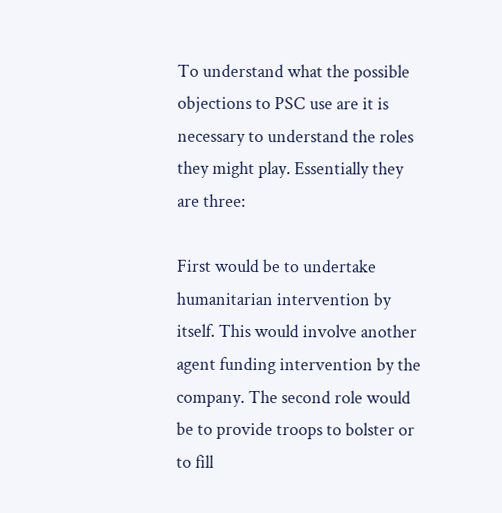To understand what the possible objections to PSC use are it is necessary to understand the roles they might play. Essentially they are three:

First would be to undertake humanitarian intervention by itself. This would involve another agent funding intervention by the company. The second role would be to provide troops to bolster or to fill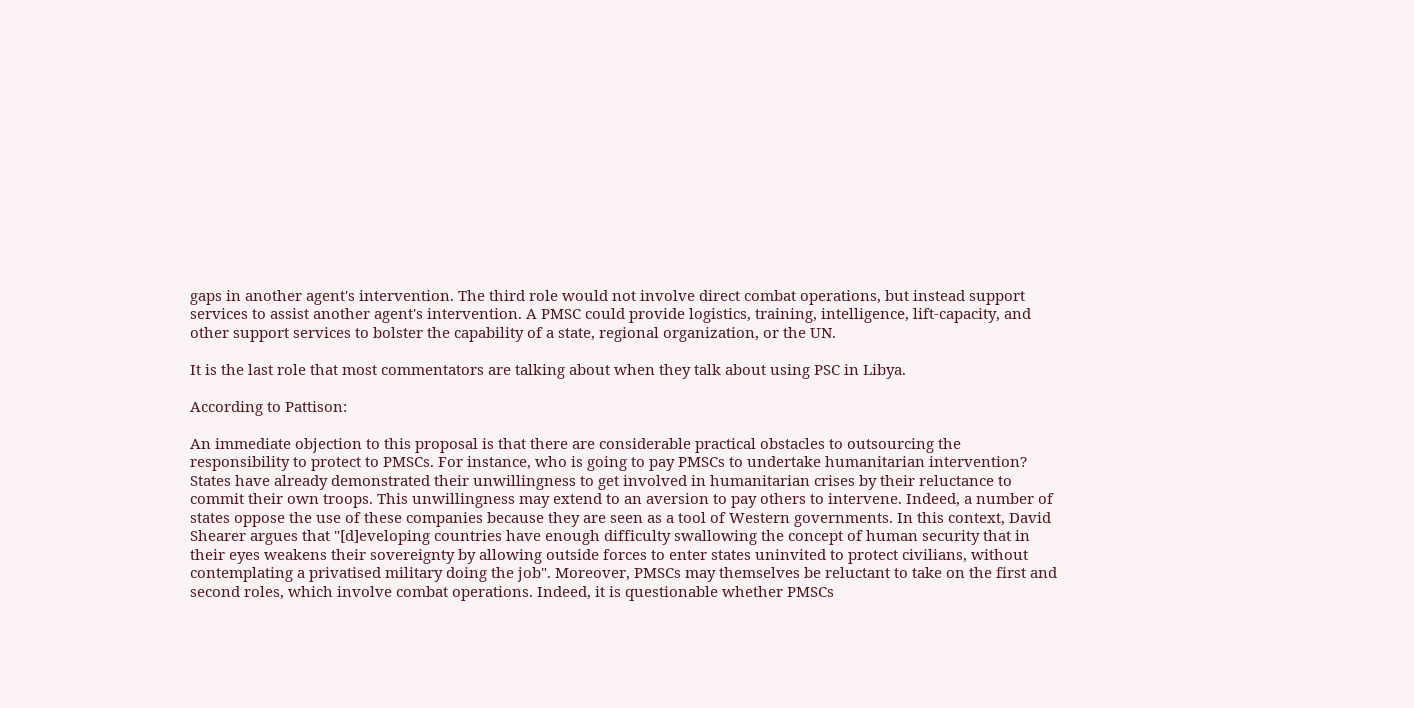gaps in another agent's intervention. The third role would not involve direct combat operations, but instead support services to assist another agent's intervention. A PMSC could provide logistics, training, intelligence, lift-capacity, and other support services to bolster the capability of a state, regional organization, or the UN.

It is the last role that most commentators are talking about when they talk about using PSC in Libya.

According to Pattison:

An immediate objection to this proposal is that there are considerable practical obstacles to outsourcing the responsibility to protect to PMSCs. For instance, who is going to pay PMSCs to undertake humanitarian intervention? States have already demonstrated their unwillingness to get involved in humanitarian crises by their reluctance to commit their own troops. This unwillingness may extend to an aversion to pay others to intervene. Indeed, a number of states oppose the use of these companies because they are seen as a tool of Western governments. In this context, David Shearer argues that "[d]eveloping countries have enough difficulty swallowing the concept of human security that in their eyes weakens their sovereignty by allowing outside forces to enter states uninvited to protect civilians, without contemplating a privatised military doing the job". Moreover, PMSCs may themselves be reluctant to take on the first and second roles, which involve combat operations. Indeed, it is questionable whether PMSCs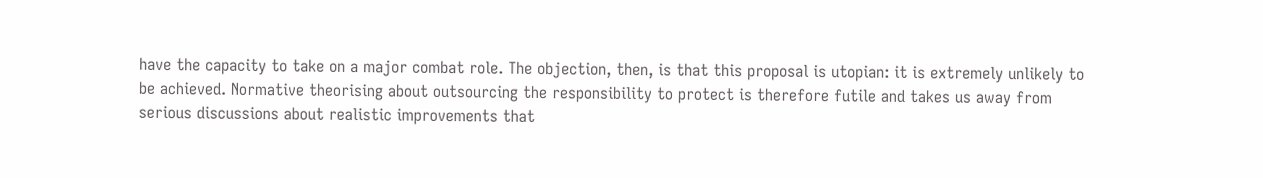have the capacity to take on a major combat role. The objection, then, is that this proposal is utopian: it is extremely unlikely to be achieved. Normative theorising about outsourcing the responsibility to protect is therefore futile and takes us away from serious discussions about realistic improvements that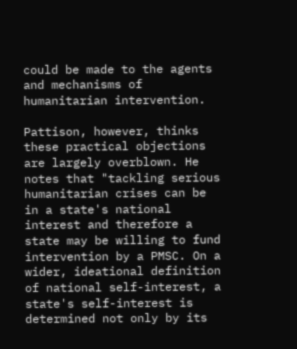could be made to the agents and mechanisms of humanitarian intervention.

Pattison, however, thinks these practical objections are largely overblown. He notes that "tackling serious humanitarian crises can be in a state's national interest and therefore a state may be willing to fund intervention by a PMSC. On a wider, ideational definition of national self-interest, a state's self-interest is determined not only by its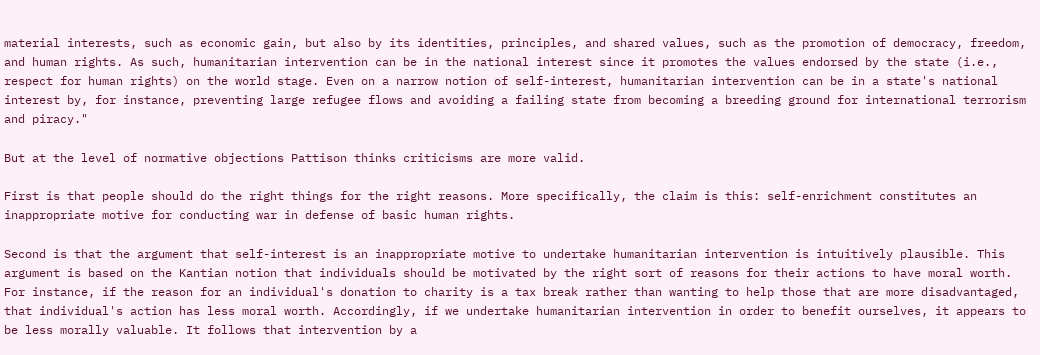material interests, such as economic gain, but also by its identities, principles, and shared values, such as the promotion of democracy, freedom, and human rights. As such, humanitarian intervention can be in the national interest since it promotes the values endorsed by the state (i.e., respect for human rights) on the world stage. Even on a narrow notion of self-interest, humanitarian intervention can be in a state's national interest by, for instance, preventing large refugee flows and avoiding a failing state from becoming a breeding ground for international terrorism and piracy."

But at the level of normative objections Pattison thinks criticisms are more valid.

First is that people should do the right things for the right reasons. More specifically, the claim is this: self-enrichment constitutes an inappropriate motive for conducting war in defense of basic human rights.

Second is that the argument that self-interest is an inappropriate motive to undertake humanitarian intervention is intuitively plausible. This argument is based on the Kantian notion that individuals should be motivated by the right sort of reasons for their actions to have moral worth. For instance, if the reason for an individual's donation to charity is a tax break rather than wanting to help those that are more disadvantaged, that individual's action has less moral worth. Accordingly, if we undertake humanitarian intervention in order to benefit ourselves, it appears to be less morally valuable. It follows that intervention by a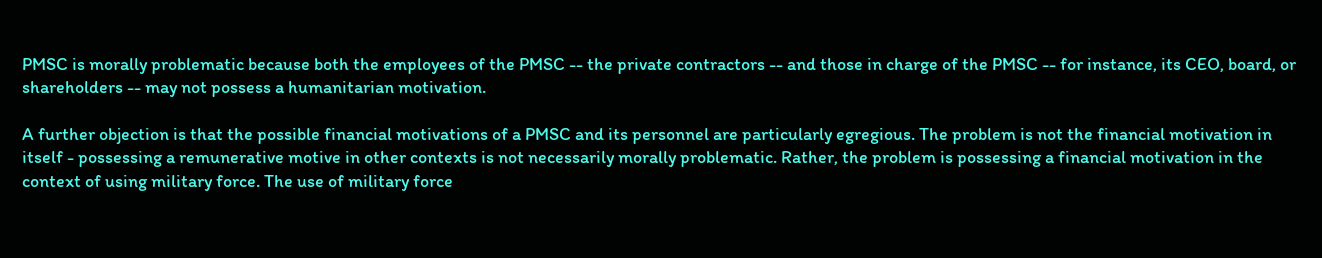PMSC is morally problematic because both the employees of the PMSC -- the private contractors -- and those in charge of the PMSC -- for instance, its CEO, board, or shareholders -- may not possess a humanitarian motivation.

A further objection is that the possible financial motivations of a PMSC and its personnel are particularly egregious. The problem is not the financial motivation in itself - possessing a remunerative motive in other contexts is not necessarily morally problematic. Rather, the problem is possessing a financial motivation in the context of using military force. The use of military force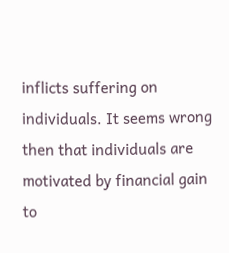inflicts suffering on individuals. It seems wrong then that individuals are motivated by financial gain to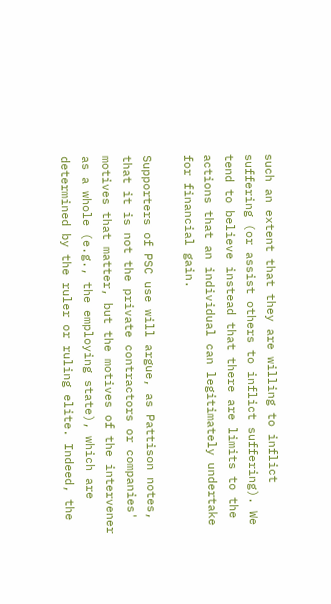such an extent that they are willing to inflict suffering (or assist others to inflict suffering). We tend to believe instead that there are limits to the actions that an individual can legitimately undertake for financial gain.

Supporters of PSC use will argue, as Pattison notes, that it is not the private contractors or companies' motives that matter, but the motives of the intervener as a whole (e.g., the employing state), which are determined by the ruler or ruling elite. Indeed, the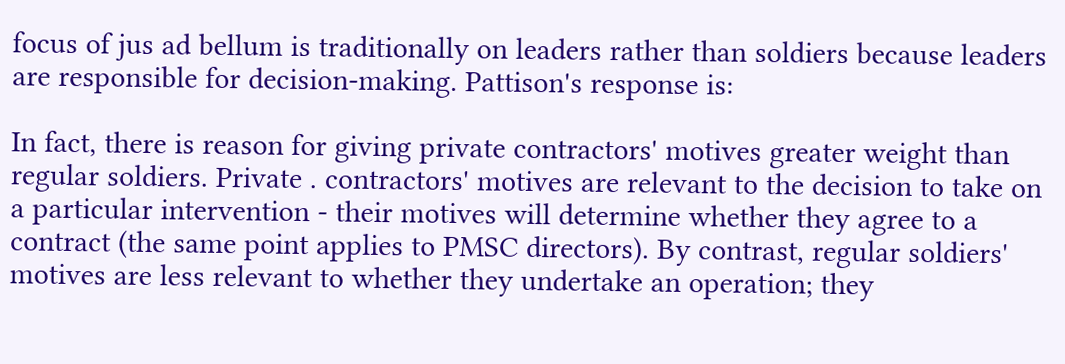focus of jus ad bellum is traditionally on leaders rather than soldiers because leaders are responsible for decision-making. Pattison's response is:

In fact, there is reason for giving private contractors' motives greater weight than regular soldiers. Private . contractors' motives are relevant to the decision to take on a particular intervention - their motives will determine whether they agree to a contract (the same point applies to PMSC directors). By contrast, regular soldiers' motives are less relevant to whether they undertake an operation; they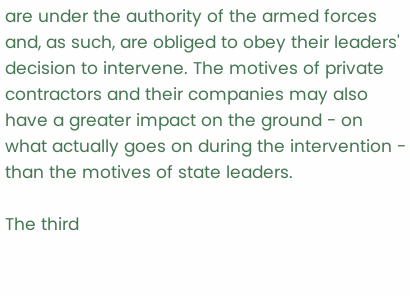are under the authority of the armed forces and, as such, are obliged to obey their leaders' decision to intervene. The motives of private contractors and their companies may also have a greater impact on the ground - on what actually goes on during the intervention - than the motives of state leaders.

The third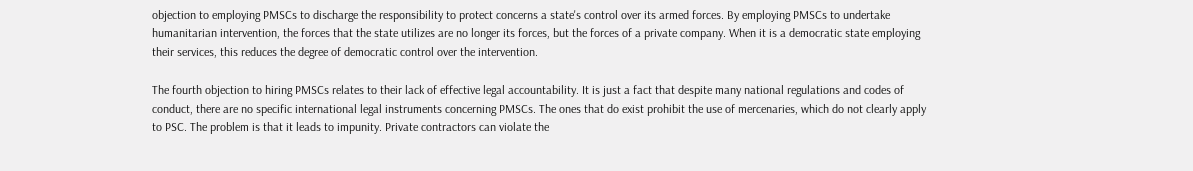objection to employing PMSCs to discharge the responsibility to protect concerns a state's control over its armed forces. By employing PMSCs to undertake humanitarian intervention, the forces that the state utilizes are no longer its forces, but the forces of a private company. When it is a democratic state employing their services, this reduces the degree of democratic control over the intervention.

The fourth objection to hiring PMSCs relates to their lack of effective legal accountability. It is just a fact that despite many national regulations and codes of conduct, there are no specific international legal instruments concerning PMSCs. The ones that do exist prohibit the use of mercenaries, which do not clearly apply to PSC. The problem is that it leads to impunity. Private contractors can violate the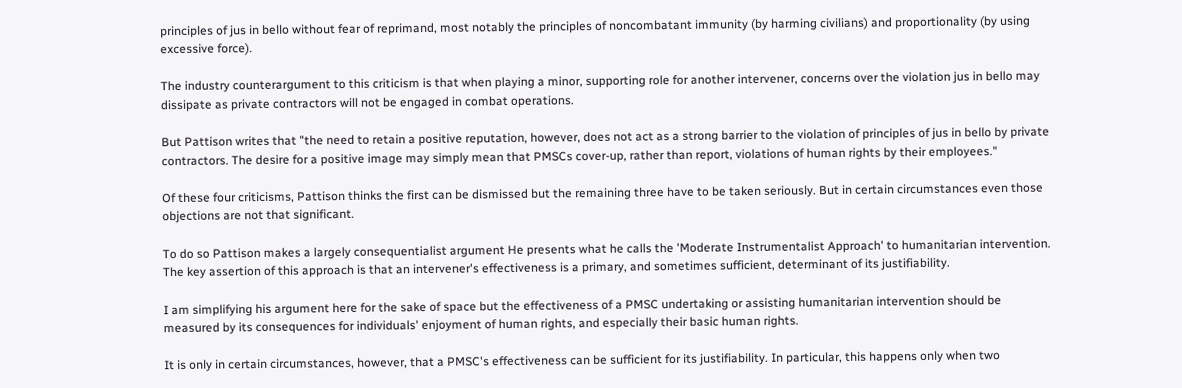principles of jus in bello without fear of reprimand, most notably the principles of noncombatant immunity (by harming civilians) and proportionality (by using excessive force).

The industry counterargument to this criticism is that when playing a minor, supporting role for another intervener, concerns over the violation jus in bello may dissipate as private contractors will not be engaged in combat operations.

But Pattison writes that "the need to retain a positive reputation, however, does not act as a strong barrier to the violation of principles of jus in bello by private contractors. The desire for a positive image may simply mean that PMSCs cover-up, rather than report, violations of human rights by their employees."

Of these four criticisms, Pattison thinks the first can be dismissed but the remaining three have to be taken seriously. But in certain circumstances even those objections are not that significant.

To do so Pattison makes a largely consequentialist argument He presents what he calls the 'Moderate Instrumentalist Approach' to humanitarian intervention. The key assertion of this approach is that an intervener's effectiveness is a primary, and sometimes sufficient, determinant of its justifiability.

I am simplifying his argument here for the sake of space but the effectiveness of a PMSC undertaking or assisting humanitarian intervention should be measured by its consequences for individuals' enjoyment of human rights, and especially their basic human rights.

It is only in certain circumstances, however, that a PMSC's effectiveness can be sufficient for its justifiability. In particular, this happens only when two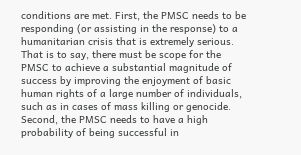conditions are met. First, the PMSC needs to be responding (or assisting in the response) to a humanitarian crisis that is extremely serious. That is to say, there must be scope for the PMSC to achieve a substantial magnitude of success by improving the enjoyment of basic human rights of a large number of individuals, such as in cases of mass killing or genocide. Second, the PMSC needs to have a high probability of being successful in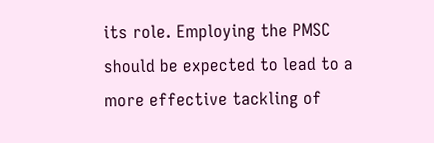its role. Employing the PMSC should be expected to lead to a more effective tackling of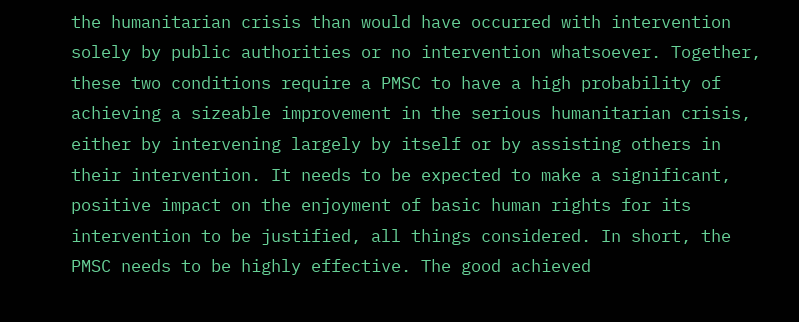the humanitarian crisis than would have occurred with intervention solely by public authorities or no intervention whatsoever. Together, these two conditions require a PMSC to have a high probability of achieving a sizeable improvement in the serious humanitarian crisis, either by intervening largely by itself or by assisting others in their intervention. It needs to be expected to make a significant, positive impact on the enjoyment of basic human rights for its intervention to be justified, all things considered. In short, the PMSC needs to be highly effective. The good achieved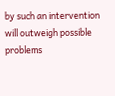by such an intervention will outweigh possible problems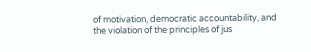of motivation, democratic accountability, and the violation of the principles of jus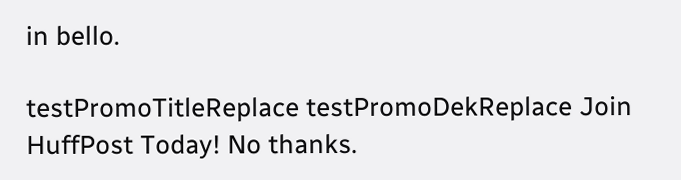in bello.

testPromoTitleReplace testPromoDekReplace Join HuffPost Today! No thanks.